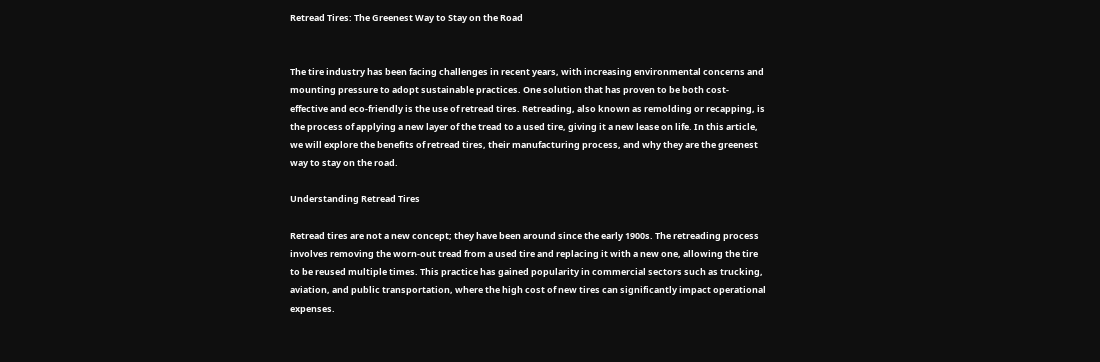Retread Tires: The Greenest Way to Stay on the Road


The tire industry has been facing challenges in recent years, with increasing environmental concerns and mounting pressure to adopt sustainable practices. One solution that has proven to be both cost-effective and eco-friendly is the use of retread tires. Retreading, also known as remolding or recapping, is the process of applying a new layer of the tread to a used tire, giving it a new lease on life. In this article, we will explore the benefits of retread tires, their manufacturing process, and why they are the greenest way to stay on the road.

Understanding Retread Tires

Retread tires are not a new concept; they have been around since the early 1900s. The retreading process involves removing the worn-out tread from a used tire and replacing it with a new one, allowing the tire to be reused multiple times. This practice has gained popularity in commercial sectors such as trucking, aviation, and public transportation, where the high cost of new tires can significantly impact operational expenses.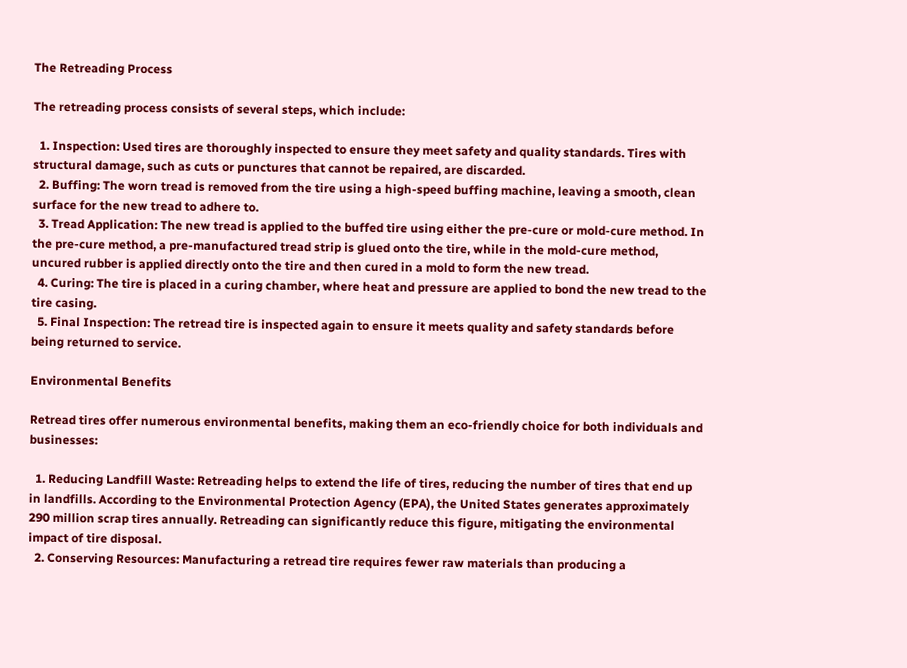The Retreading Process

The retreading process consists of several steps, which include:

  1. Inspection: Used tires are thoroughly inspected to ensure they meet safety and quality standards. Tires with structural damage, such as cuts or punctures that cannot be repaired, are discarded.
  2. Buffing: The worn tread is removed from the tire using a high-speed buffing machine, leaving a smooth, clean surface for the new tread to adhere to.
  3. Tread Application: The new tread is applied to the buffed tire using either the pre-cure or mold-cure method. In the pre-cure method, a pre-manufactured tread strip is glued onto the tire, while in the mold-cure method, uncured rubber is applied directly onto the tire and then cured in a mold to form the new tread.
  4. Curing: The tire is placed in a curing chamber, where heat and pressure are applied to bond the new tread to the tire casing.
  5. Final Inspection: The retread tire is inspected again to ensure it meets quality and safety standards before being returned to service.

Environmental Benefits

Retread tires offer numerous environmental benefits, making them an eco-friendly choice for both individuals and businesses:

  1. Reducing Landfill Waste: Retreading helps to extend the life of tires, reducing the number of tires that end up in landfills. According to the Environmental Protection Agency (EPA), the United States generates approximately 290 million scrap tires annually. Retreading can significantly reduce this figure, mitigating the environmental impact of tire disposal.
  2. Conserving Resources: Manufacturing a retread tire requires fewer raw materials than producing a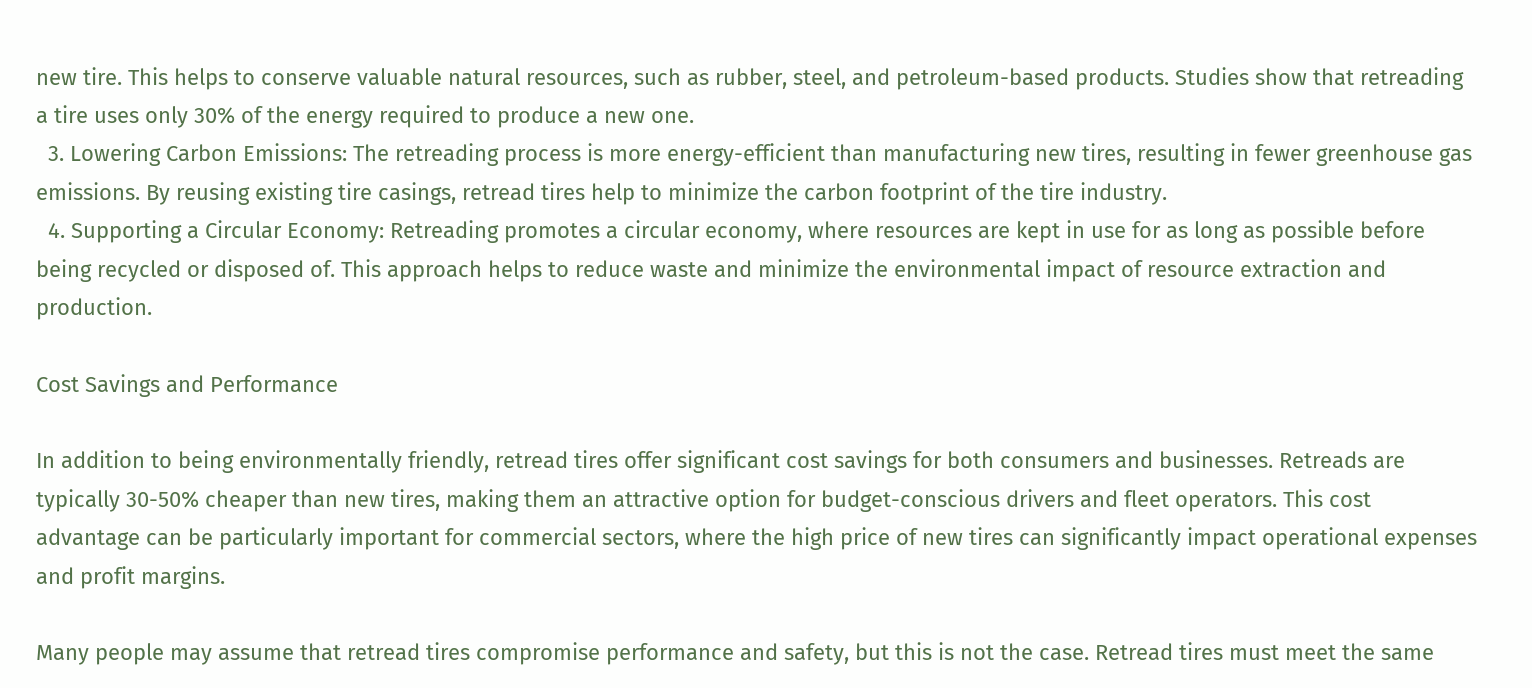new tire. This helps to conserve valuable natural resources, such as rubber, steel, and petroleum-based products. Studies show that retreading a tire uses only 30% of the energy required to produce a new one.
  3. Lowering Carbon Emissions: The retreading process is more energy-efficient than manufacturing new tires, resulting in fewer greenhouse gas emissions. By reusing existing tire casings, retread tires help to minimize the carbon footprint of the tire industry.
  4. Supporting a Circular Economy: Retreading promotes a circular economy, where resources are kept in use for as long as possible before being recycled or disposed of. This approach helps to reduce waste and minimize the environmental impact of resource extraction and production.

Cost Savings and Performance

In addition to being environmentally friendly, retread tires offer significant cost savings for both consumers and businesses. Retreads are typically 30-50% cheaper than new tires, making them an attractive option for budget-conscious drivers and fleet operators. This cost advantage can be particularly important for commercial sectors, where the high price of new tires can significantly impact operational expenses and profit margins.

Many people may assume that retread tires compromise performance and safety, but this is not the case. Retread tires must meet the same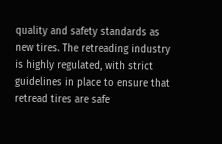quality and safety standards as new tires. The retreading industry is highly regulated, with strict guidelines in place to ensure that retread tires are safe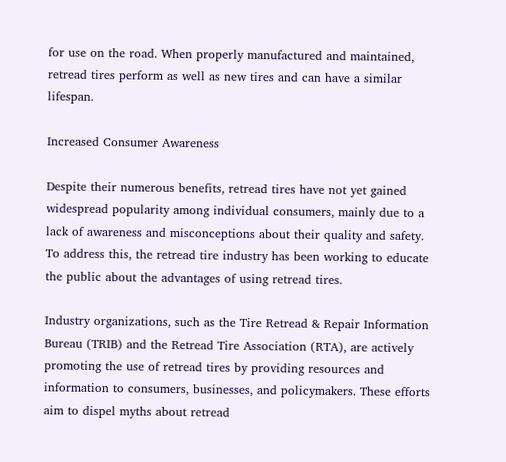for use on the road. When properly manufactured and maintained, retread tires perform as well as new tires and can have a similar lifespan.

Increased Consumer Awareness

Despite their numerous benefits, retread tires have not yet gained widespread popularity among individual consumers, mainly due to a lack of awareness and misconceptions about their quality and safety. To address this, the retread tire industry has been working to educate the public about the advantages of using retread tires.

Industry organizations, such as the Tire Retread & Repair Information Bureau (TRIB) and the Retread Tire Association (RTA), are actively promoting the use of retread tires by providing resources and information to consumers, businesses, and policymakers. These efforts aim to dispel myths about retread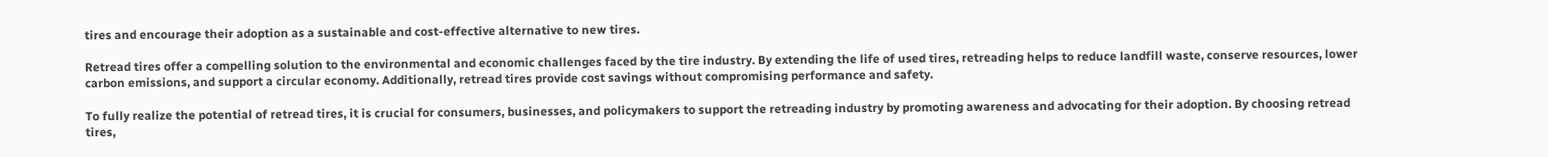tires and encourage their adoption as a sustainable and cost-effective alternative to new tires.

Retread tires offer a compelling solution to the environmental and economic challenges faced by the tire industry. By extending the life of used tires, retreading helps to reduce landfill waste, conserve resources, lower carbon emissions, and support a circular economy. Additionally, retread tires provide cost savings without compromising performance and safety.

To fully realize the potential of retread tires, it is crucial for consumers, businesses, and policymakers to support the retreading industry by promoting awareness and advocating for their adoption. By choosing retread tires,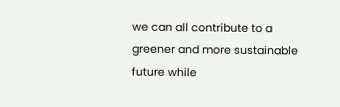we can all contribute to a greener and more sustainable future while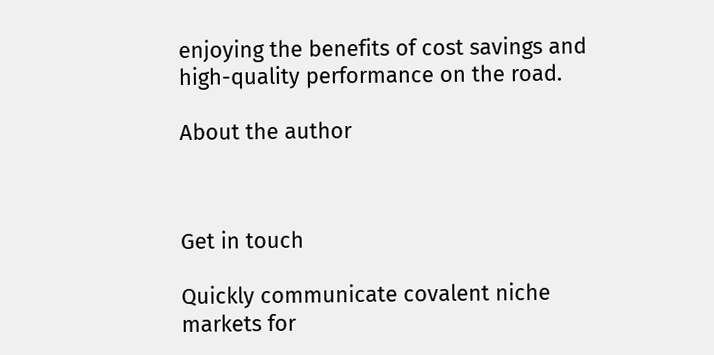enjoying the benefits of cost savings and high-quality performance on the road.

About the author



Get in touch

Quickly communicate covalent niche markets for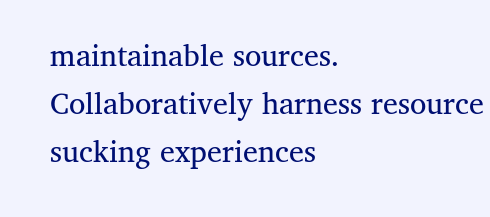maintainable sources. Collaboratively harness resource sucking experiences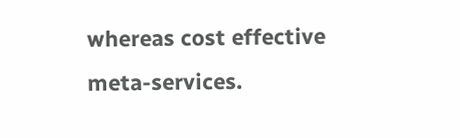whereas cost effective meta-services.